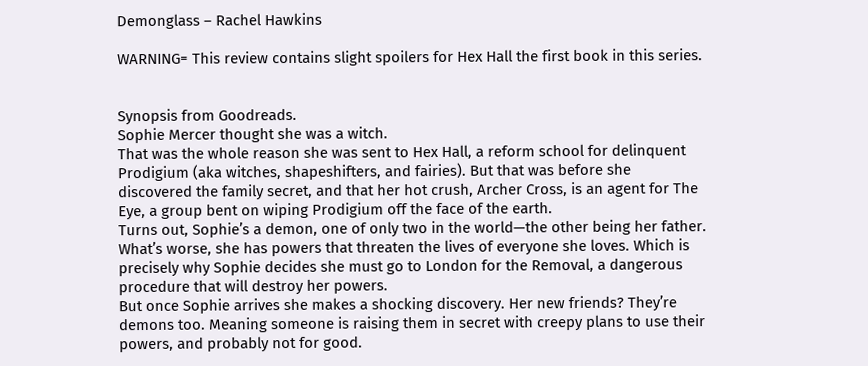Demonglass – Rachel Hawkins

WARNING= This review contains slight spoilers for Hex Hall the first book in this series.


Synopsis from Goodreads.
Sophie Mercer thought she was a witch.
That was the whole reason she was sent to Hex Hall, a reform school for delinquent Prodigium (aka witches, shapeshifters, and fairies). But that was before she discovered the family secret, and that her hot crush, Archer Cross, is an agent for The Eye, a group bent on wiping Prodigium off the face of the earth.
Turns out, Sophie’s a demon, one of only two in the world—the other being her father. What’s worse, she has powers that threaten the lives of everyone she loves. Which is precisely why Sophie decides she must go to London for the Removal, a dangerous procedure that will destroy her powers.
But once Sophie arrives she makes a shocking discovery. Her new friends? They’re demons too. Meaning someone is raising them in secret with creepy plans to use their powers, and probably not for good.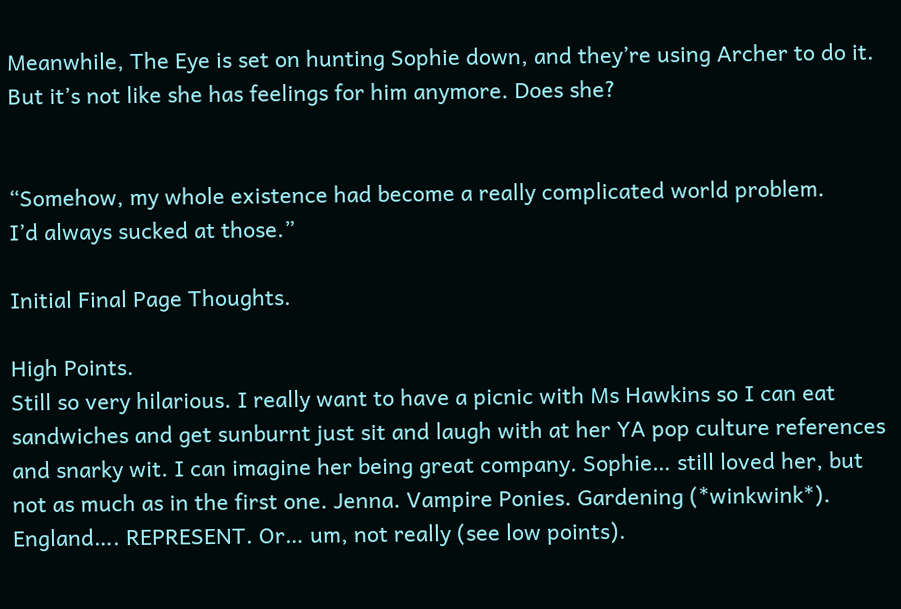Meanwhile, The Eye is set on hunting Sophie down, and they’re using Archer to do it. But it’s not like she has feelings for him anymore. Does she?


“Somehow, my whole existence had become a really complicated world problem.
I’d always sucked at those.”

Initial Final Page Thoughts.

High Points.
Still so very hilarious. I really want to have a picnic with Ms Hawkins so I can eat sandwiches and get sunburnt just sit and laugh with at her YA pop culture references and snarky wit. I can imagine her being great company. Sophie… still loved her, but not as much as in the first one. Jenna. Vampire Ponies. Gardening (*winkwink*). England…. REPRESENT. Or… um, not really (see low points).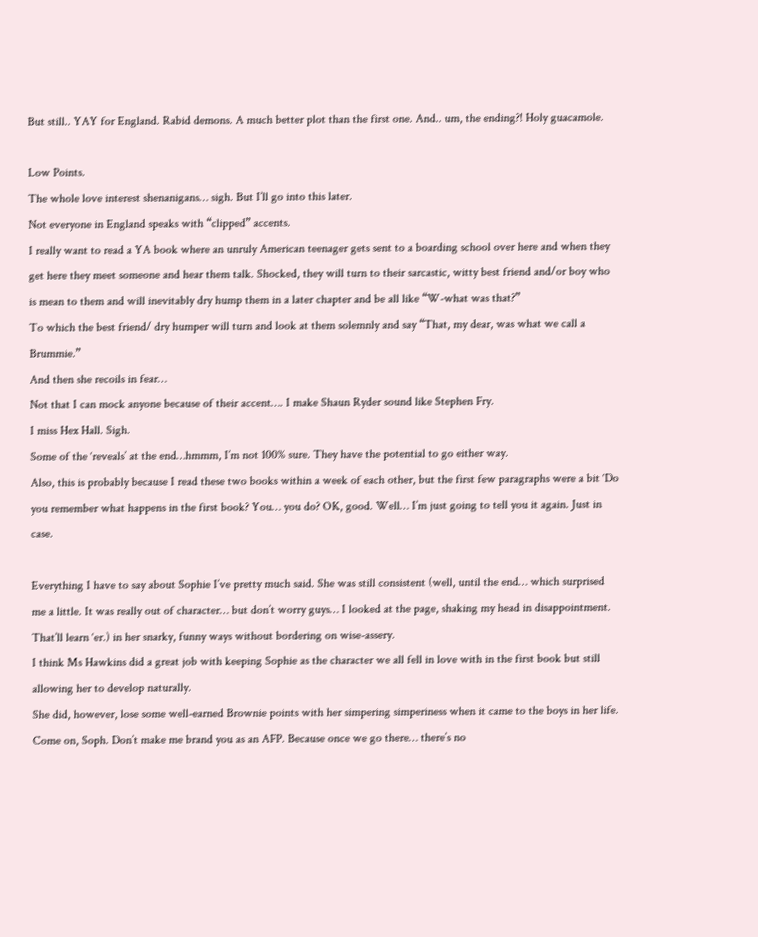But still.. YAY for England. Rabid demons. A much better plot than the first one. And.. um, the ending?! Holy guacamole.

Low Points.
The whole love interest shenanigans… sigh. But I’ll go into this later.
Not everyone in England speaks with “clipped” accents.
I really want to read a YA book where an unruly American teenager gets sent to a boarding school over here and when they get here they meet someone and hear them talk. Shocked, they will turn to their sarcastic, witty best friend and/or boy who is mean to them and will inevitably dry hump them in a later chapter and be all like “W-what was that?”
To which the best friend/ dry humper will turn and look at them solemnly and say “That, my dear, was what we call a Brummie.”
And then she recoils in fear…
Not that I can mock anyone because of their accent…. I make Shaun Ryder sound like Stephen Fry.
I miss Hex Hall. Sigh.
Some of the ‘reveals’ at the end…hmmm, I’m not 100% sure. They have the potential to go either way.
Also, this is probably because I read these two books within a week of each other, but the first few paragraphs were a bit ‘Do you remember what happens in the first book? You… you do? OK, good. Well… I’m just going to tell you it again. Just in case.

Everything I have to say about Sophie I’ve pretty much said. She was still consistent (well, until the end… which surprised me a little. It was really out of character… but don’t worry guys… I looked at the page, shaking my head in disappointment. That’ll learn ‘er.) in her snarky, funny ways without bordering on wise-assery.
I think Ms Hawkins did a great job with keeping Sophie as the character we all fell in love with in the first book but still allowing her to develop naturally.
She did, however, lose some well-earned Brownie points with her simpering simperiness when it came to the boys in her life.
Come on, Soph. Don’t make me brand you as an AFP. Because once we go there… there’s no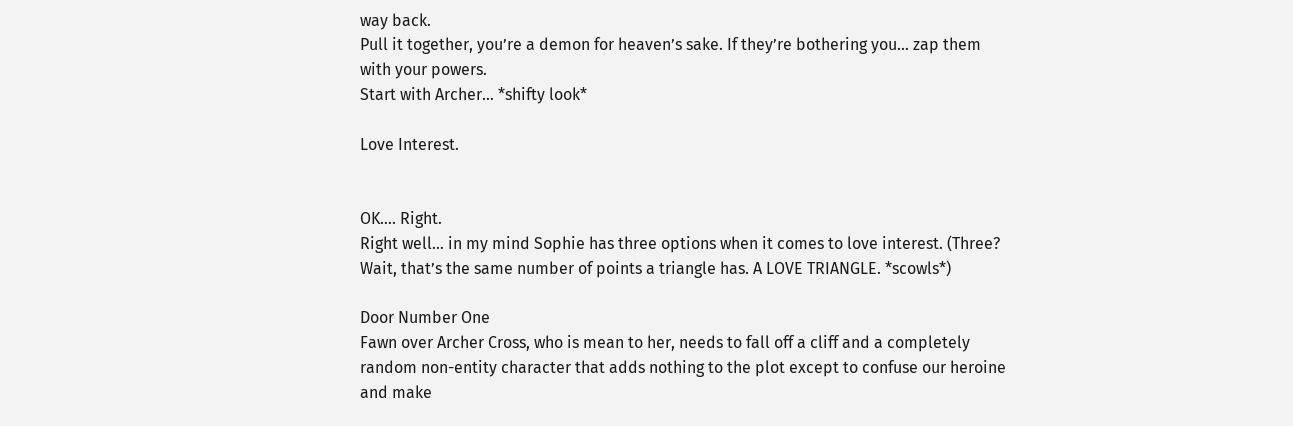way back.
Pull it together, you’re a demon for heaven’s sake. If they’re bothering you… zap them with your powers.
Start with Archer… *shifty look*

Love Interest.


OK…. Right.
Right well… in my mind Sophie has three options when it comes to love interest. (Three? Wait, that’s the same number of points a triangle has. A LOVE TRIANGLE. *scowls*)

Door Number One
Fawn over Archer Cross, who is mean to her, needs to fall off a cliff and a completely random non-entity character that adds nothing to the plot except to confuse our heroine and make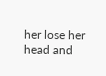her lose her head and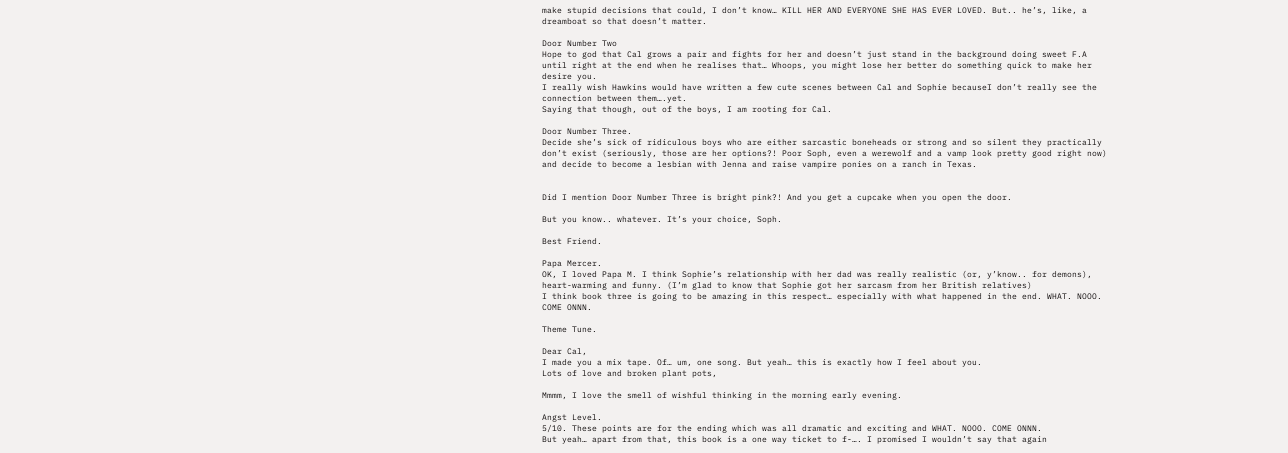make stupid decisions that could, I don’t know… KILL HER AND EVERYONE SHE HAS EVER LOVED. But.. he’s, like, a dreamboat so that doesn’t matter.

Door Number Two
Hope to god that Cal grows a pair and fights for her and doesn’t just stand in the background doing sweet F.A until right at the end when he realises that… Whoops, you might lose her better do something quick to make her desire you.
I really wish Hawkins would have written a few cute scenes between Cal and Sophie becauseI don’t really see the connection between them….yet.
Saying that though, out of the boys, I am rooting for Cal.

Door Number Three.
Decide she’s sick of ridiculous boys who are either sarcastic boneheads or strong and so silent they practically don’t exist (seriously, those are her options?! Poor Soph, even a werewolf and a vamp look pretty good right now) and decide to become a lesbian with Jenna and raise vampire ponies on a ranch in Texas.


Did I mention Door Number Three is bright pink?! And you get a cupcake when you open the door.

But you know.. whatever. It’s your choice, Soph.

Best Friend.

Papa Mercer.
OK, I loved Papa M. I think Sophie’s relationship with her dad was really realistic (or, y’know.. for demons), heart-warming and funny. (I’m glad to know that Sophie got her sarcasm from her British relatives)
I think book three is going to be amazing in this respect… especially with what happened in the end. WHAT. NOOO. COME ONNN.

Theme Tune.

Dear Cal,
I made you a mix tape. Of… um, one song. But yeah… this is exactly how I feel about you.
Lots of love and broken plant pots,

Mmmm, I love the smell of wishful thinking in the morning early evening.

Angst Level.
5/10. These points are for the ending which was all dramatic and exciting and WHAT. NOOO. COME ONNN.
But yeah… apart from that, this book is a one way ticket to f-…. I promised I wouldn’t say that again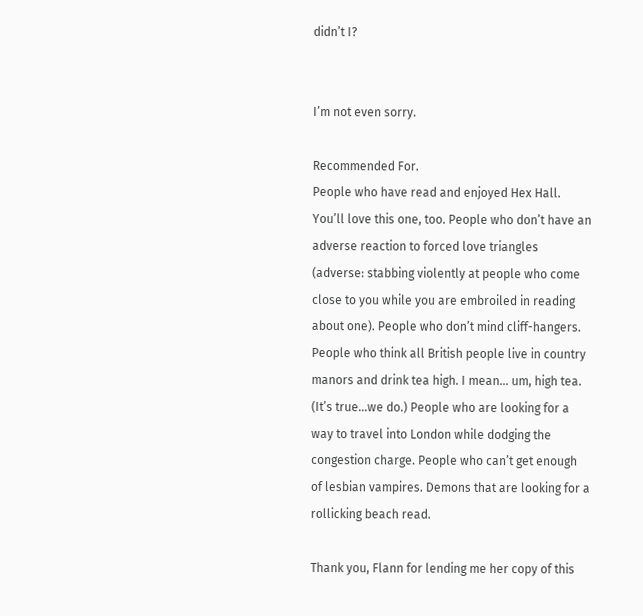didn’t I?


I’m not even sorry.

Recommended For.
People who have read and enjoyed Hex Hall. You’ll love this one, too. People who don’t have an adverse reaction to forced love triangles (adverse: stabbing violently at people who come close to you while you are embroiled in reading about one). People who don’t mind cliff-hangers. People who think all British people live in country manors and drink tea high. I mean… um, high tea. (It’s true…we do.) People who are looking for a way to travel into London while dodging the congestion charge. People who can’t get enough of lesbian vampires. Demons that are looking for a rollicking beach read.

Thank you, Flann for lending me her copy of this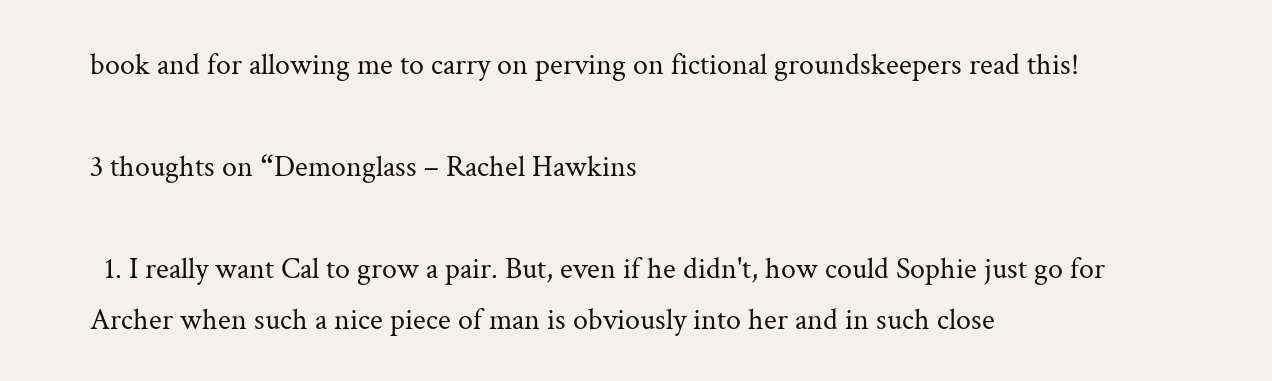book and for allowing me to carry on perving on fictional groundskeepers read this!

3 thoughts on “Demonglass – Rachel Hawkins

  1. I really want Cal to grow a pair. But, even if he didn't, how could Sophie just go for Archer when such a nice piece of man is obviously into her and in such close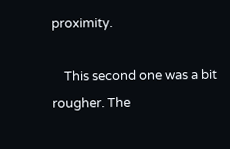proximity.

    This second one was a bit rougher. The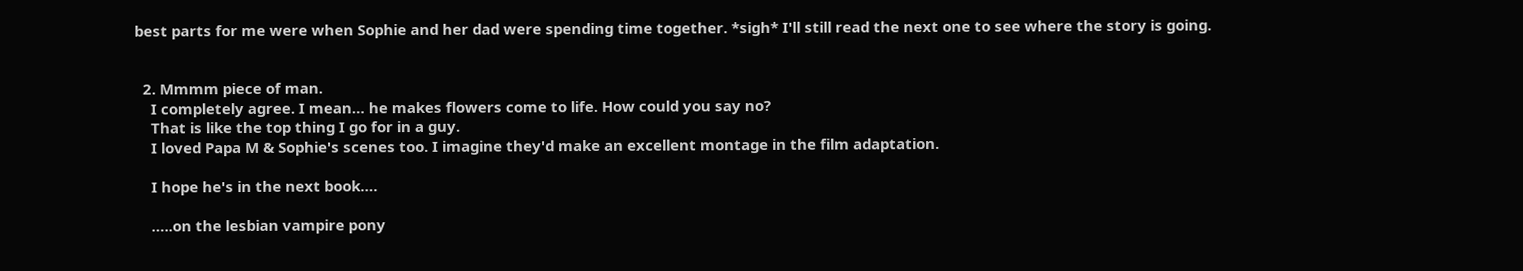best parts for me were when Sophie and her dad were spending time together. *sigh* I'll still read the next one to see where the story is going.


  2. Mmmm piece of man.
    I completely agree. I mean… he makes flowers come to life. How could you say no?
    That is like the top thing I go for in a guy.
    I loved Papa M & Sophie's scenes too. I imagine they'd make an excellent montage in the film adaptation.

    I hope he's in the next book….

    …..on the lesbian vampire pony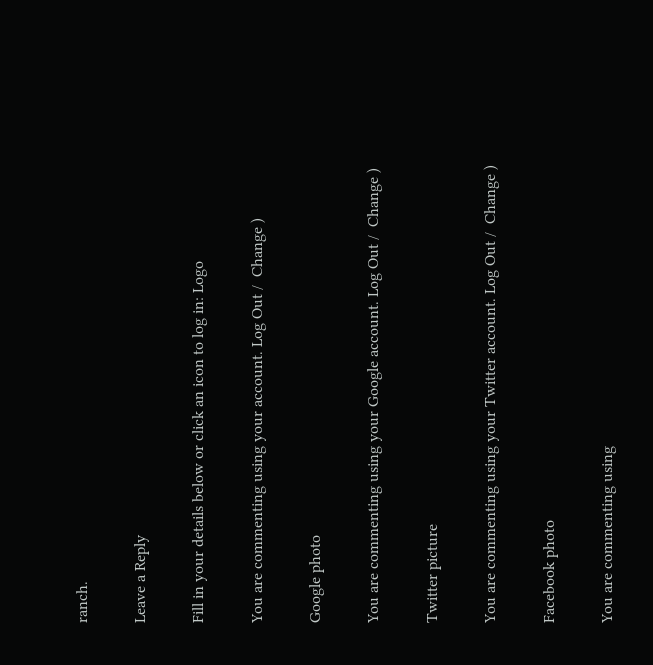ranch.

Leave a Reply

Fill in your details below or click an icon to log in: Logo

You are commenting using your account. Log Out /  Change )

Google photo

You are commenting using your Google account. Log Out /  Change )

Twitter picture

You are commenting using your Twitter account. Log Out /  Change )

Facebook photo

You are commenting using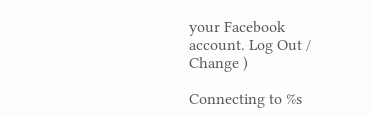your Facebook account. Log Out /  Change )

Connecting to %s